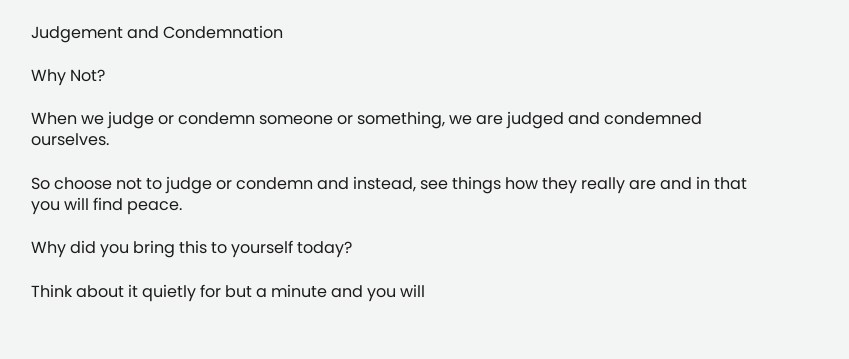Judgement and Condemnation

Why Not?

When we judge or condemn someone or something, we are judged and condemned ourselves.

So choose not to judge or condemn and instead, see things how they really are and in that you will find peace.

Why did you bring this to yourself today?

Think about it quietly for but a minute and you will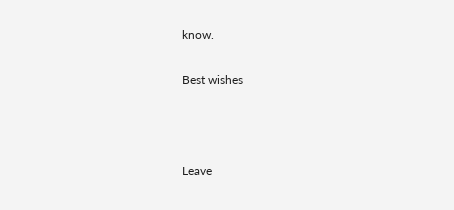know.

Best wishes



Leave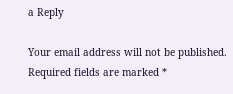a Reply

Your email address will not be published. Required fields are marked *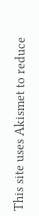This site uses Akismet to reduce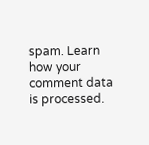spam. Learn how your comment data is processed.